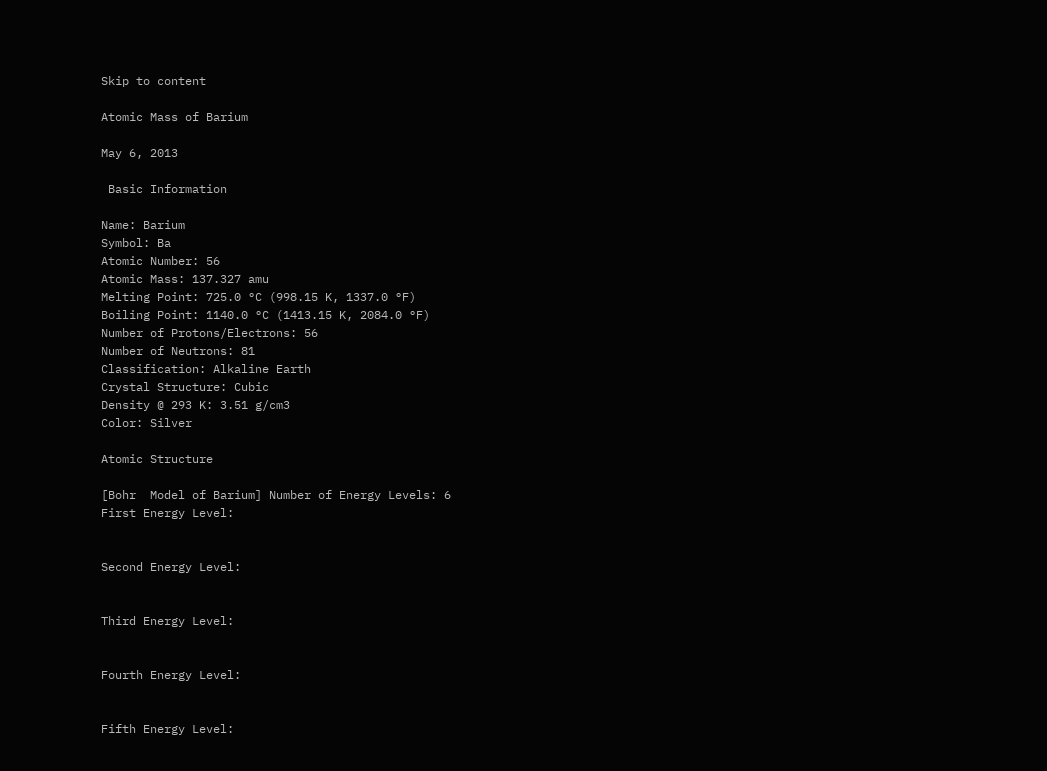Skip to content

Atomic Mass of Barium

May 6, 2013

 Basic Information

Name: Barium
Symbol: Ba
Atomic Number: 56
Atomic Mass: 137.327 amu
Melting Point: 725.0 °C (998.15 K, 1337.0 °F)
Boiling Point: 1140.0 °C (1413.15 K, 2084.0 °F)
Number of Protons/Electrons: 56
Number of Neutrons: 81
Classification: Alkaline Earth
Crystal Structure: Cubic
Density @ 293 K: 3.51 g/cm3
Color: Silver

Atomic Structure

[Bohr  Model of Barium] Number of Energy Levels: 6
First Energy Level:


Second Energy Level:


Third Energy Level:


Fourth Energy Level:


Fifth Energy Level: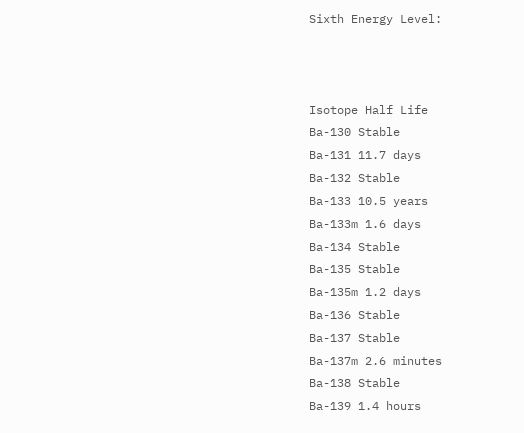Sixth Energy Level:



Isotope Half Life
Ba-130 Stable
Ba-131 11.7 days
Ba-132 Stable
Ba-133 10.5 years
Ba-133m 1.6 days
Ba-134 Stable
Ba-135 Stable
Ba-135m 1.2 days
Ba-136 Stable
Ba-137 Stable
Ba-137m 2.6 minutes
Ba-138 Stable
Ba-139 1.4 hours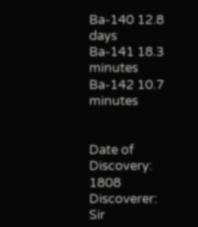Ba-140 12.8 days
Ba-141 18.3 minutes
Ba-142 10.7 minutes


Date of Discovery: 1808
Discoverer: Sir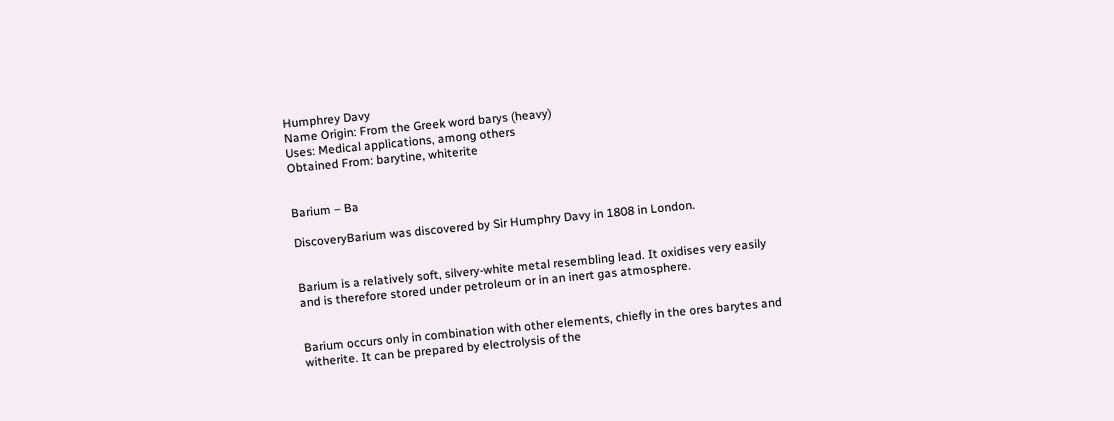Humphrey Davy
Name Origin: From the Greek word barys (heavy)
Uses: Medical applications, among others
Obtained From: barytine, whiterite


Barium – Ba

DiscoveryBarium was discovered by Sir Humphry Davy in 1808 in London.


Barium is a relatively soft, silvery-white metal resembling lead. It oxidises very easily and is therefore stored under petroleum or in an inert gas atmosphere.


Barium occurs only in combination with other elements, chiefly in the ores barytes and witherite. It can be prepared by electrolysis of the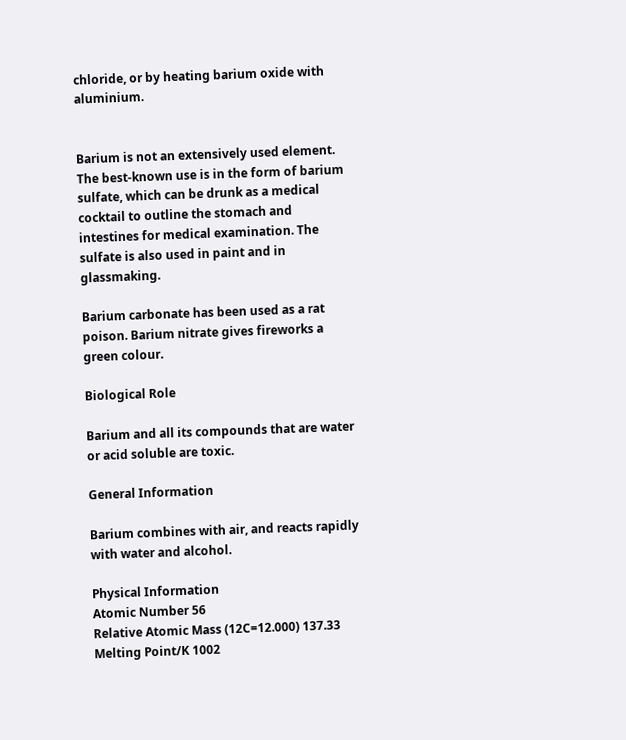chloride, or by heating barium oxide with aluminium.


Barium is not an extensively used element. The best-known use is in the form of barium sulfate, which can be drunk as a medical cocktail to outline the stomach and intestines for medical examination. The sulfate is also used in paint and in glassmaking.

Barium carbonate has been used as a rat poison. Barium nitrate gives fireworks a green colour.

Biological Role

Barium and all its compounds that are water or acid soluble are toxic.

General Information

Barium combines with air, and reacts rapidly with water and alcohol.

Physical Information
Atomic Number 56
Relative Atomic Mass (12C=12.000) 137.33
Melting Point/K 1002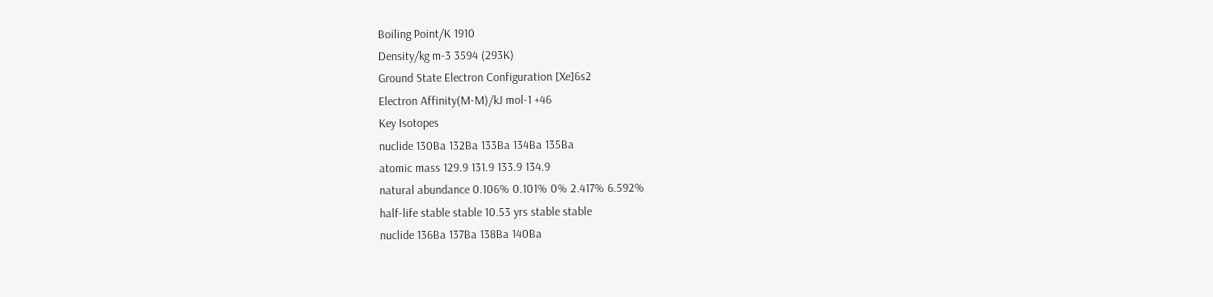Boiling Point/K 1910
Density/kg m-3 3594 (293K)
Ground State Electron Configuration [Xe]6s2
Electron Affinity(M-M)/kJ mol-1 +46
Key Isotopes
nuclide 130Ba 132Ba 133Ba 134Ba 135Ba
atomic mass 129.9 131.9 133.9 134.9
natural abundance 0.106% 0.101% 0% 2.417% 6.592%
half-life stable stable 10.53 yrs stable stable
nuclide 136Ba 137Ba 138Ba 140Ba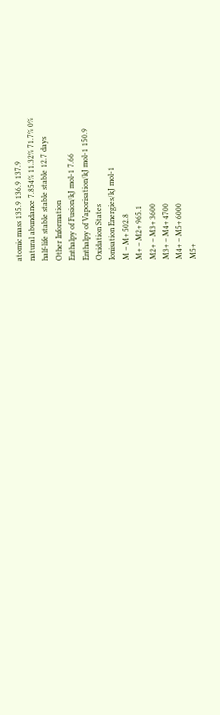atomic mass 135.9 136.9 137.9
natural abundance 7.854% 11.32% 71.7% 0%
half-life stable stable stable 12.7 days
Other Information
Enthalpy of Fusion/kJ mol-1 7.66
Enthalpy of Vaporisation/kJ mol-1 150.9
Oxidation States
Ionisation Energies/kJ mol-1
M – M+ 502.8
M+ – M2+ 965.1
M2+ – M3+ 3600
M3+ – M4+ 4700
M4+ – M5+ 6000
M5+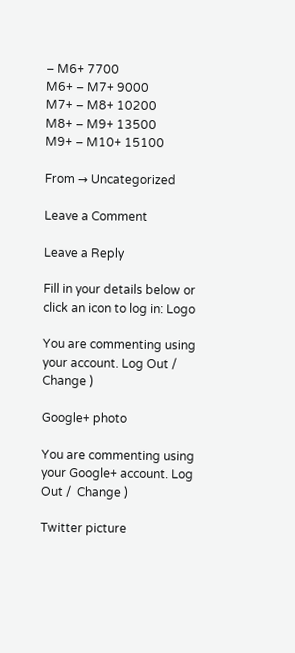– M6+ 7700
M6+ – M7+ 9000
M7+ – M8+ 10200
M8+ – M9+ 13500
M9+ – M10+ 15100

From → Uncategorized

Leave a Comment

Leave a Reply

Fill in your details below or click an icon to log in: Logo

You are commenting using your account. Log Out /  Change )

Google+ photo

You are commenting using your Google+ account. Log Out /  Change )

Twitter picture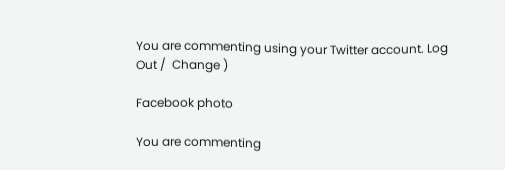You are commenting using your Twitter account. Log Out /  Change )

Facebook photo

You are commenting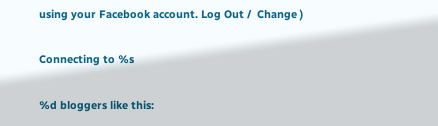using your Facebook account. Log Out /  Change )

Connecting to %s

%d bloggers like this: